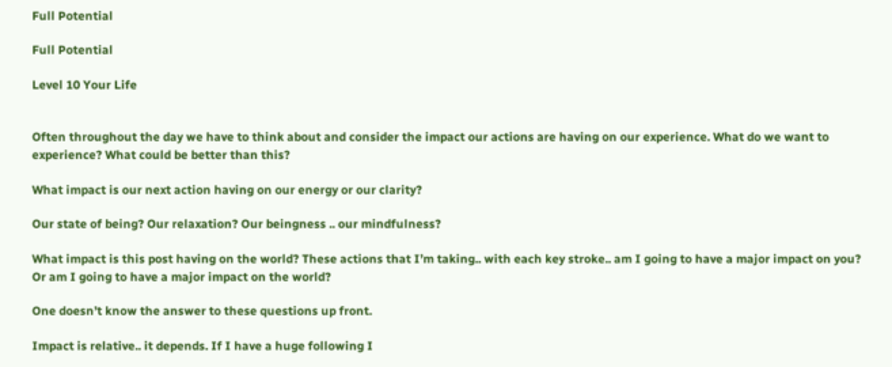Full Potential

Full Potential

Level 10 Your Life


Often throughout the day we have to think about and consider the impact our actions are having on our experience. What do we want to experience? What could be better than this?

What impact is our next action having on our energy or our clarity?

Our state of being? Our relaxation? Our beingness .. our mindfulness?

What impact is this post having on the world? These actions that I’m taking.. with each key stroke.. am I going to have a major impact on you? Or am I going to have a major impact on the world?

One doesn’t know the answer to these questions up front.

Impact is relative.. it depends. If I have a huge following I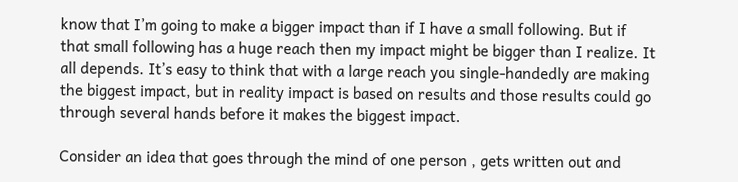know that I’m going to make a bigger impact than if I have a small following. But if that small following has a huge reach then my impact might be bigger than I realize. It all depends. It’s easy to think that with a large reach you single-handedly are making the biggest impact, but in reality impact is based on results and those results could go through several hands before it makes the biggest impact.

Consider an idea that goes through the mind of one person , gets written out and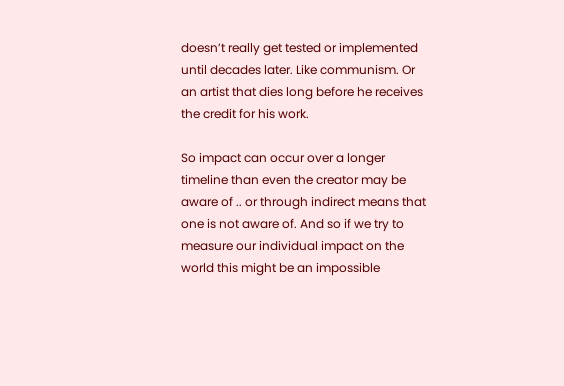doesn’t really get tested or implemented until decades later. Like communism. Or an artist that dies long before he receives the credit for his work.

So impact can occur over a longer timeline than even the creator may be aware of .. or through indirect means that one is not aware of. And so if we try to measure our individual impact on the world this might be an impossible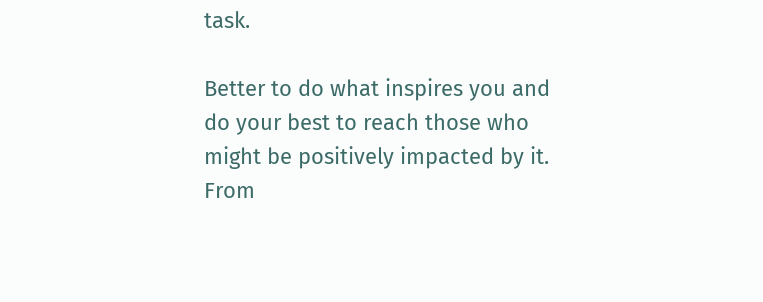task.

Better to do what inspires you and do your best to reach those who might be positively impacted by it. From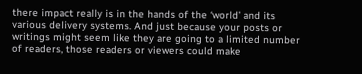there impact really is in the hands of the ‘world’ and its various delivery systems. And just because your posts or writings might seem like they are going to a limited number of readers, those readers or viewers could make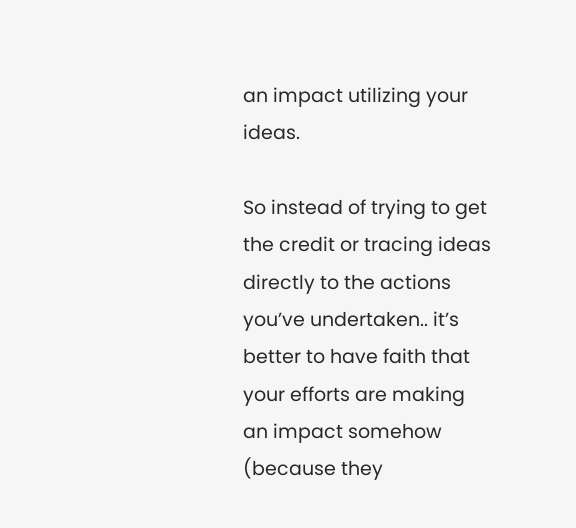an impact utilizing your ideas.

So instead of trying to get the credit or tracing ideas directly to the actions you’ve undertaken.. it’s better to have faith that your efforts are making an impact somehow (because they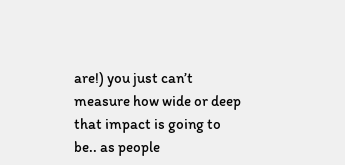are!) you just can’t measure how wide or deep that impact is going to be.. as people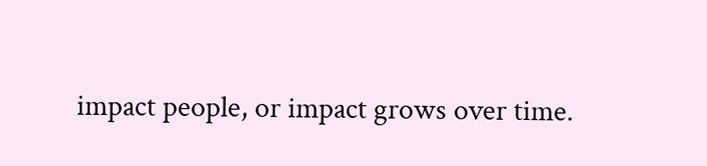impact people, or impact grows over time.